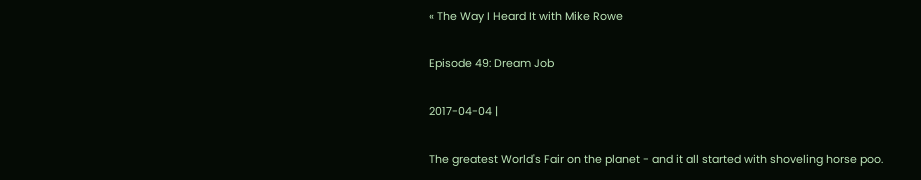« The Way I Heard It with Mike Rowe

Episode 49: Dream Job

2017-04-04 |

The greatest World's Fair on the planet - and it all started with shoveling horse poo.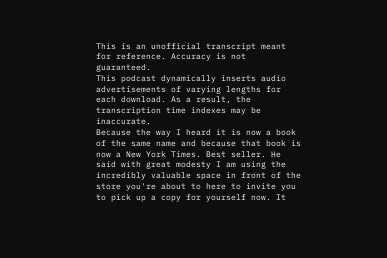This is an unofficial transcript meant for reference. Accuracy is not guaranteed.
This podcast dynamically inserts audio advertisements of varying lengths for each download. As a result, the transcription time indexes may be inaccurate.
Because the way I heard it is now a book of the same name and because that book is now a New York Times. Best seller. He said with great modesty I am using the incredibly valuable space in front of the store you're about to here to invite you to pick up a copy for yourself now. It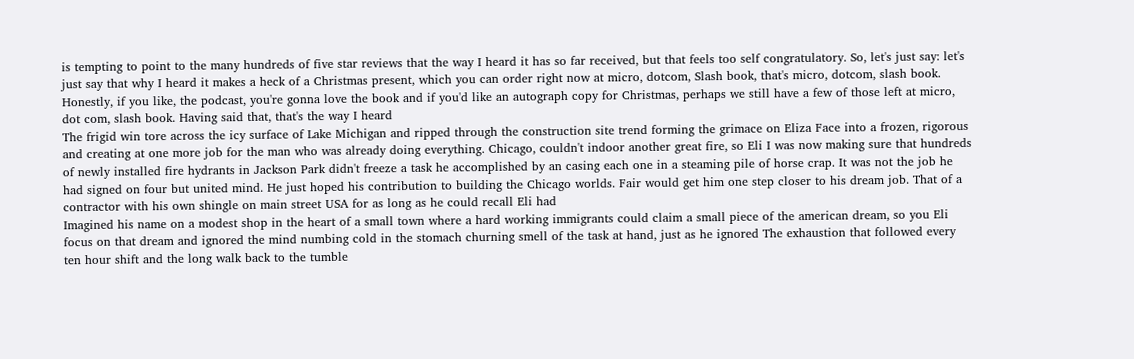is tempting to point to the many hundreds of five star reviews that the way I heard it has so far received, but that feels too self congratulatory. So, let's just say: let's just say that why I heard it makes a heck of a Christmas present, which you can order right now at micro, dotcom, Slash book, that's micro, dotcom, slash book. Honestly, if you like, the podcast, you're gonna love the book and if you'd like an autograph copy for Christmas, perhaps we still have a few of those left at micro, dot com, slash book. Having said that, that's the way I heard
The frigid win tore across the icy surface of Lake Michigan and ripped through the construction site trend forming the grimace on Eliza Face into a frozen, rigorous and creating at one more job for the man who was already doing everything. Chicago, couldn't indoor another great fire, so Eli I was now making sure that hundreds of newly installed fire hydrants in Jackson Park didn't freeze a task he accomplished by an casing each one in a steaming pile of horse crap. It was not the job he had signed on four but united mind. He just hoped his contribution to building the Chicago worlds. Fair would get him one step closer to his dream job. That of a contractor with his own shingle on main street USA for as long as he could recall Eli had
Imagined his name on a modest shop in the heart of a small town where a hard working immigrants could claim a small piece of the american dream, so you Eli focus on that dream and ignored the mind numbing cold in the stomach churning smell of the task at hand, just as he ignored The exhaustion that followed every ten hour shift and the long walk back to the tumble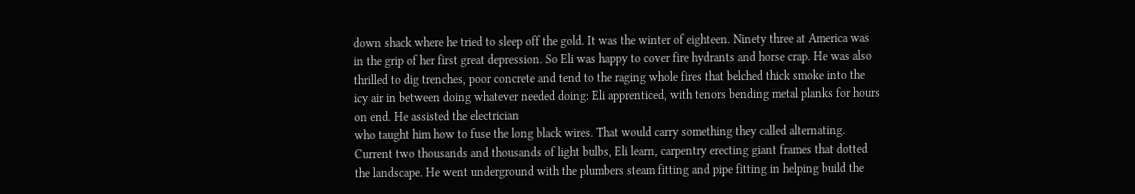down shack where he tried to sleep off the gold. It was the winter of eighteen. Ninety three at America was in the grip of her first great depression. So Eli was happy to cover fire hydrants and horse crap. He was also thrilled to dig trenches, poor concrete and tend to the raging whole fires that belched thick smoke into the icy air in between doing whatever needed doing: Eli apprenticed, with tenors bending metal planks for hours on end. He assisted the electrician
who taught him how to fuse the long black wires. That would carry something they called alternating. Current two thousands and thousands of light bulbs, Eli learn, carpentry erecting giant frames that dotted the landscape. He went underground with the plumbers steam fitting and pipe fitting in helping build the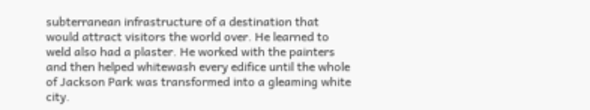subterranean infrastructure of a destination that would attract visitors the world over. He learned to weld also had a plaster. He worked with the painters and then helped whitewash every edifice until the whole of Jackson Park was transformed into a gleaming white city.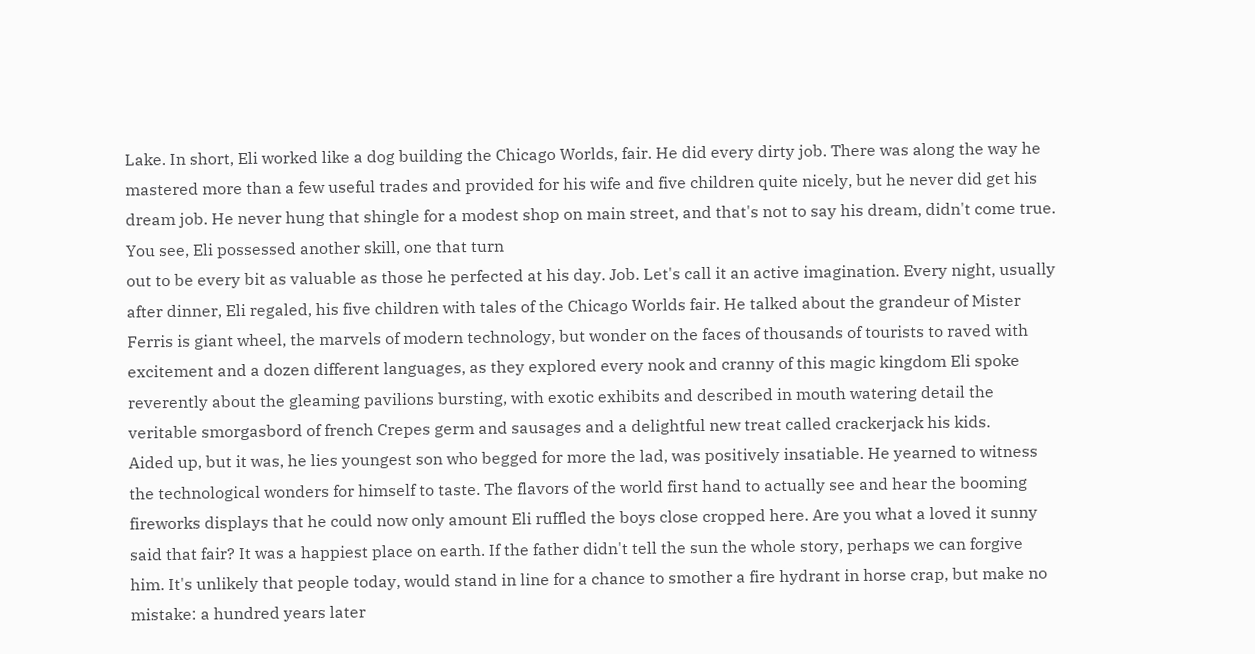Lake. In short, Eli worked like a dog building the Chicago Worlds, fair. He did every dirty job. There was along the way he mastered more than a few useful trades and provided for his wife and five children quite nicely, but he never did get his dream job. He never hung that shingle for a modest shop on main street, and that's not to say his dream, didn't come true. You see, Eli possessed another skill, one that turn
out to be every bit as valuable as those he perfected at his day. Job. Let's call it an active imagination. Every night, usually after dinner, Eli regaled, his five children with tales of the Chicago Worlds fair. He talked about the grandeur of Mister Ferris is giant wheel, the marvels of modern technology, but wonder on the faces of thousands of tourists to raved with excitement and a dozen different languages, as they explored every nook and cranny of this magic kingdom Eli spoke reverently about the gleaming pavilions bursting, with exotic exhibits and described in mouth watering detail the veritable smorgasbord of french Crepes germ and sausages and a delightful new treat called crackerjack his kids.
Aided up, but it was, he lies youngest son who begged for more the lad, was positively insatiable. He yearned to witness the technological wonders for himself to taste. The flavors of the world first hand to actually see and hear the booming fireworks displays that he could now only amount Eli ruffled the boys close cropped here. Are you what a loved it sunny said that fair? It was a happiest place on earth. If the father didn't tell the sun the whole story, perhaps we can forgive him. It's unlikely that people today, would stand in line for a chance to smother a fire hydrant in horse crap, but make no mistake: a hundred years later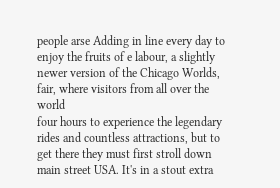people arse Adding in line every day to enjoy the fruits of e labour, a slightly newer version of the Chicago Worlds, fair, where visitors from all over the world
four hours to experience the legendary rides and countless attractions, but to get there they must first stroll down main street USA. It's in a stout extra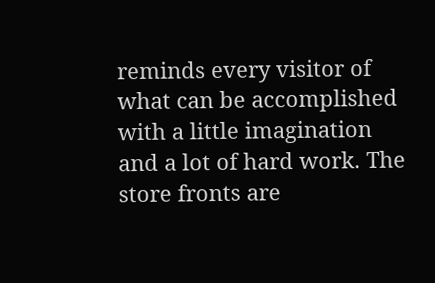reminds every visitor of what can be accomplished with a little imagination and a lot of hard work. The store fronts are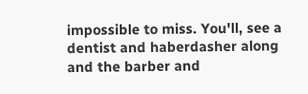impossible to miss. You'll, see a dentist and haberdasher along and the barber and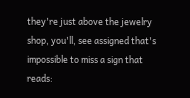they're just above the jewelry shop, you'll, see assigned that's impossible to miss a sign that reads: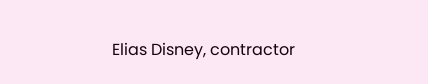Elias Disney, contractor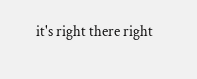it's right there right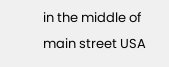in the middle of main street USA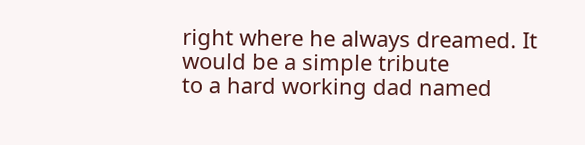right where he always dreamed. It would be a simple tribute
to a hard working dad named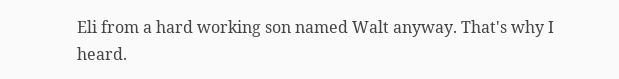Eli from a hard working son named Walt anyway. That's why I heard.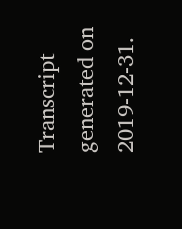Transcript generated on 2019-12-31.